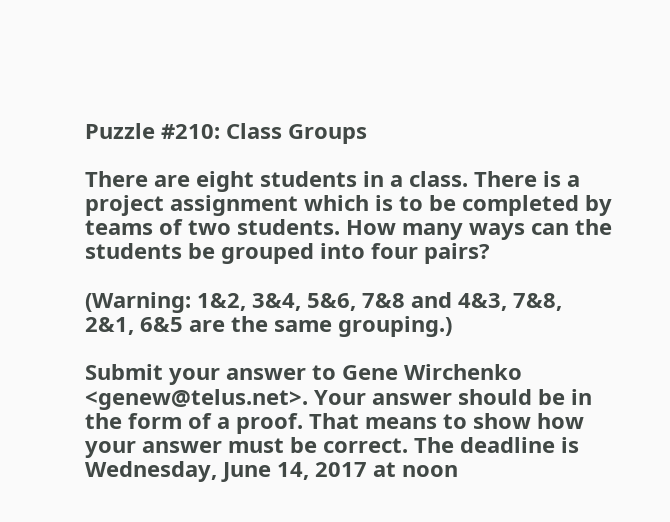Puzzle #210: Class Groups

There are eight students in a class. There is a project assignment which is to be completed by teams of two students. How many ways can the students be grouped into four pairs?

(Warning: 1&2, 3&4, 5&6, 7&8 and 4&3, 7&8, 2&1, 6&5 are the same grouping.)

Submit your answer to Gene Wirchenko <genew@telus.net>. Your answer should be in the form of a proof. That means to show how your answer must be correct. The deadline is Wednesday, June 14, 2017 at noon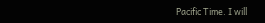Pacific Time. I will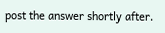post the answer shortly after.